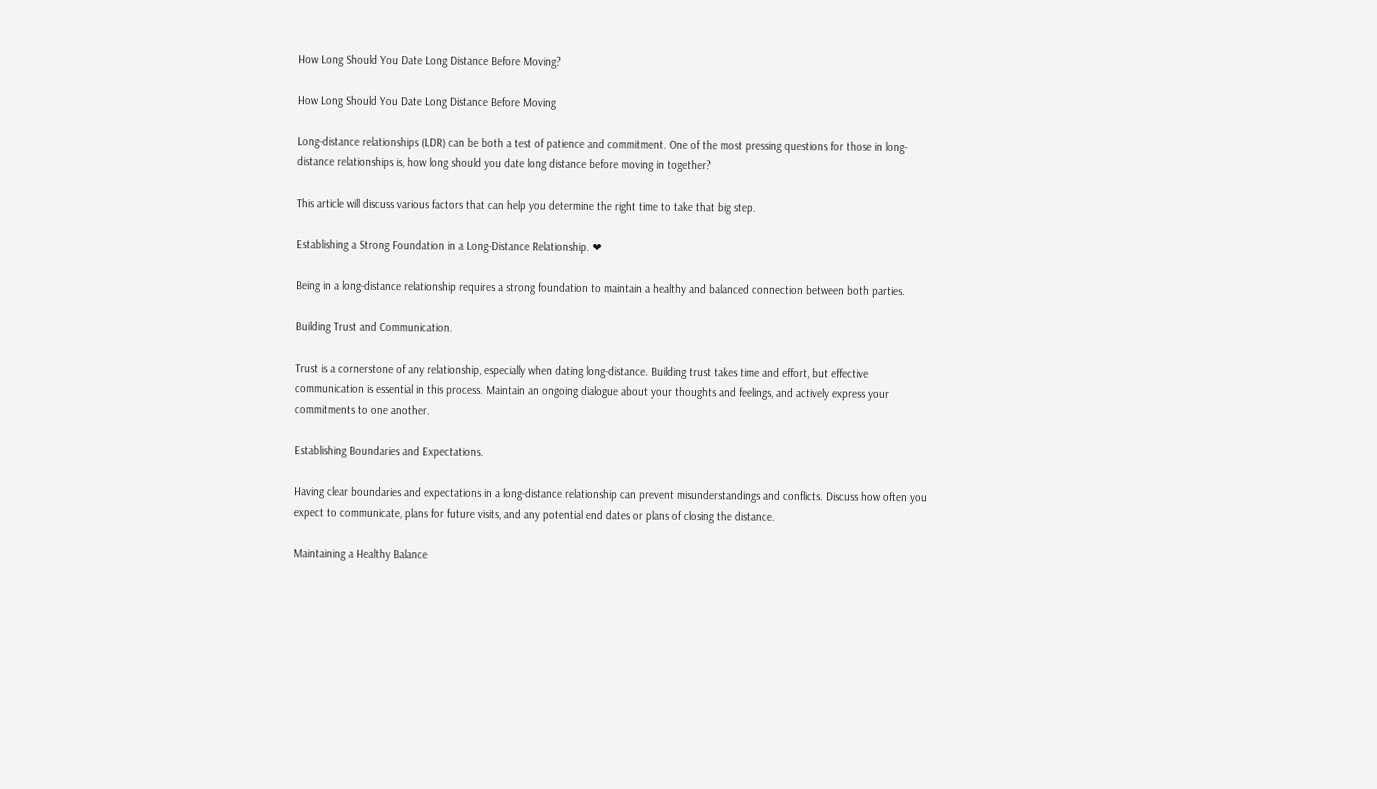How Long Should You Date Long Distance Before Moving?

How Long Should You Date Long Distance Before Moving

Long-distance relationships (LDR) can be both a test of patience and commitment. One of the most pressing questions for those in long-distance relationships is, how long should you date long distance before moving in together?

This article will discuss various factors that can help you determine the right time to take that big step.

Establishing a Strong Foundation in a Long-Distance Relationship. ❤

Being in a long-distance relationship requires a strong foundation to maintain a healthy and balanced connection between both parties.

Building Trust and Communication.

Trust is a cornerstone of any relationship, especially when dating long-distance. Building trust takes time and effort, but effective communication is essential in this process. Maintain an ongoing dialogue about your thoughts and feelings, and actively express your commitments to one another.

Establishing Boundaries and Expectations.

Having clear boundaries and expectations in a long-distance relationship can prevent misunderstandings and conflicts. Discuss how often you expect to communicate, plans for future visits, and any potential end dates or plans of closing the distance.

Maintaining a Healthy Balance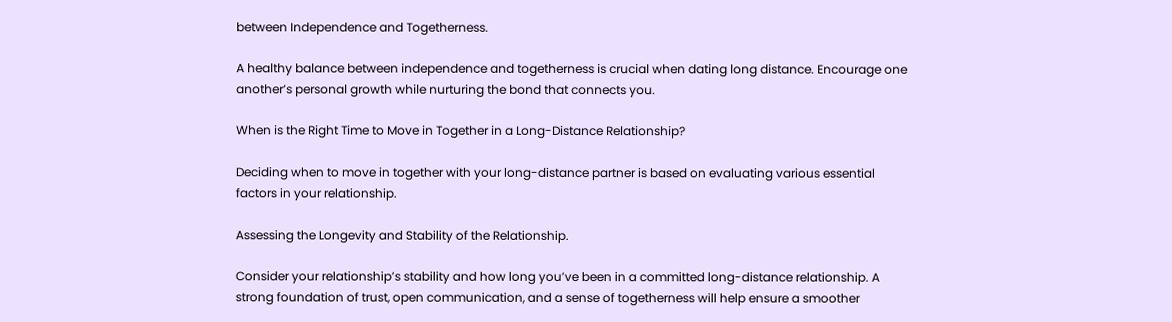between Independence and Togetherness.

A healthy balance between independence and togetherness is crucial when dating long distance. Encourage one another’s personal growth while nurturing the bond that connects you.

When is the Right Time to Move in Together in a Long-Distance Relationship?

Deciding when to move in together with your long-distance partner is based on evaluating various essential factors in your relationship.

Assessing the Longevity and Stability of the Relationship.

Consider your relationship’s stability and how long you’ve been in a committed long-distance relationship. A strong foundation of trust, open communication, and a sense of togetherness will help ensure a smoother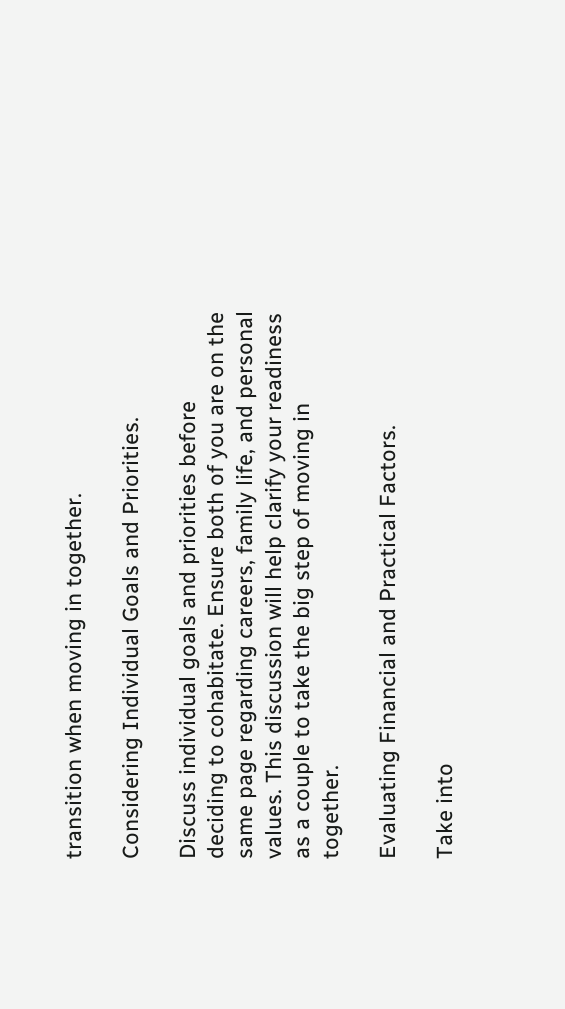transition when moving in together.

Considering Individual Goals and Priorities.

Discuss individual goals and priorities before deciding to cohabitate. Ensure both of you are on the same page regarding careers, family life, and personal values. This discussion will help clarify your readiness as a couple to take the big step of moving in together.

Evaluating Financial and Practical Factors.

Take into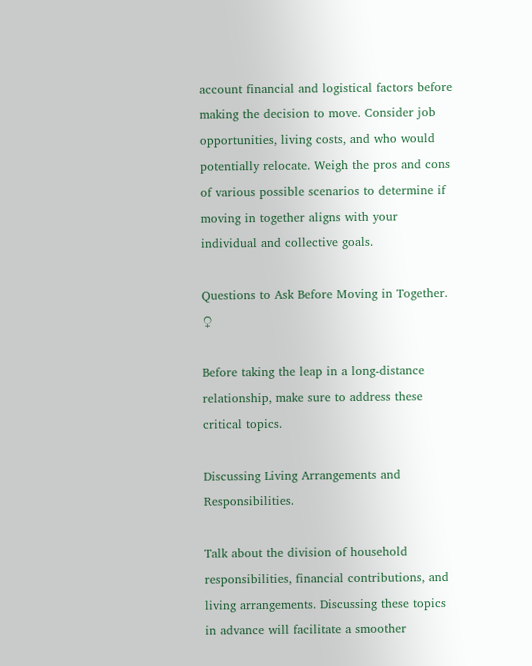account financial and logistical factors before making the decision to move. Consider job opportunities, living costs, and who would potentially relocate. Weigh the pros and cons of various possible scenarios to determine if moving in together aligns with your individual and collective goals.

Questions to Ask Before Moving in Together. ♀

Before taking the leap in a long-distance relationship, make sure to address these critical topics.

Discussing Living Arrangements and Responsibilities.

Talk about the division of household responsibilities, financial contributions, and living arrangements. Discussing these topics in advance will facilitate a smoother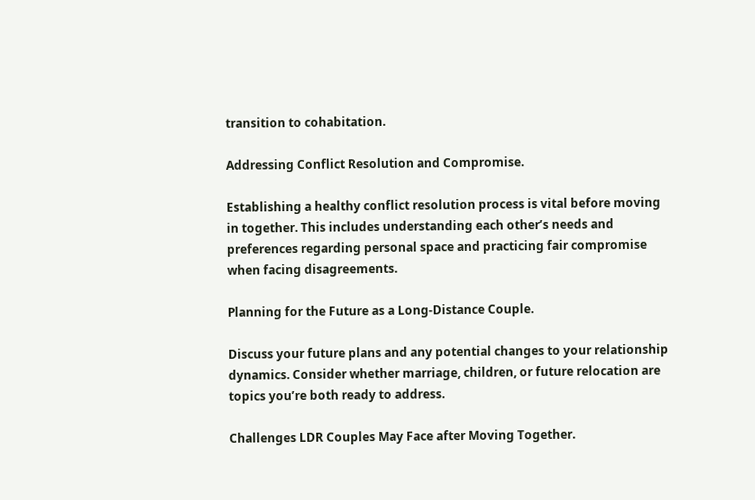transition to cohabitation.

Addressing Conflict Resolution and Compromise.

Establishing a healthy conflict resolution process is vital before moving in together. This includes understanding each other’s needs and preferences regarding personal space and practicing fair compromise when facing disagreements.

Planning for the Future as a Long-Distance Couple.

Discuss your future plans and any potential changes to your relationship dynamics. Consider whether marriage, children, or future relocation are topics you’re both ready to address.

Challenges LDR Couples May Face after Moving Together.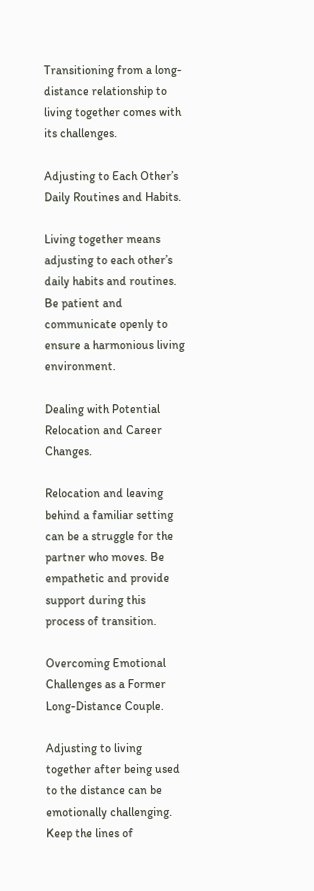Transitioning from a long-distance relationship to living together comes with its challenges.

Adjusting to Each Other’s Daily Routines and Habits.

Living together means adjusting to each other’s daily habits and routines. Be patient and communicate openly to ensure a harmonious living environment.

Dealing with Potential Relocation and Career Changes.

Relocation and leaving behind a familiar setting can be a struggle for the partner who moves. Be empathetic and provide support during this process of transition.

Overcoming Emotional Challenges as a Former Long-Distance Couple.

Adjusting to living together after being used to the distance can be emotionally challenging. Keep the lines of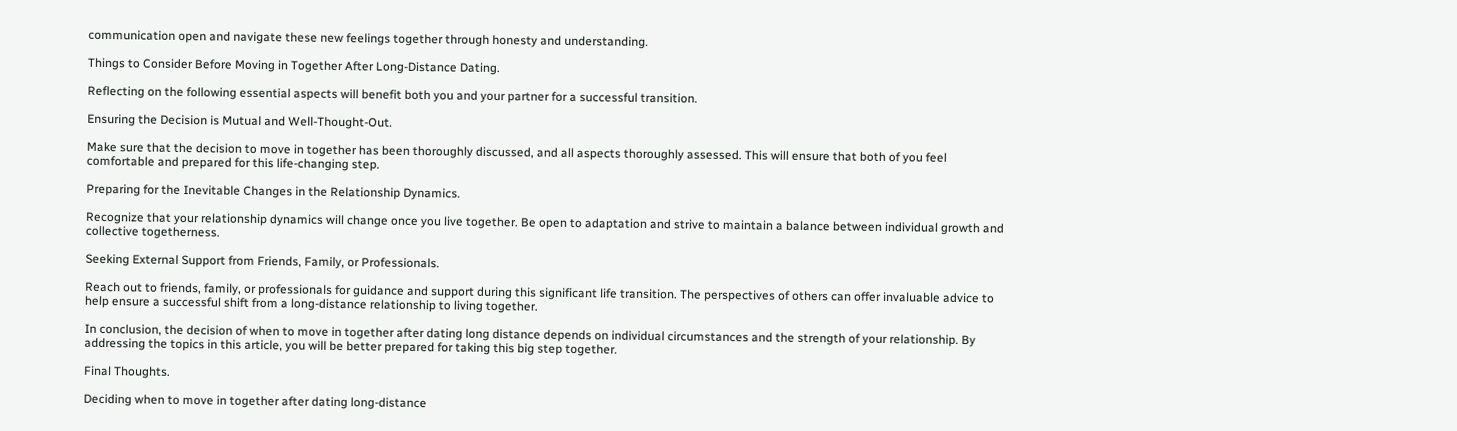communication open and navigate these new feelings together through honesty and understanding.

Things to Consider Before Moving in Together After Long-Distance Dating.

Reflecting on the following essential aspects will benefit both you and your partner for a successful transition.

Ensuring the Decision is Mutual and Well-Thought-Out.

Make sure that the decision to move in together has been thoroughly discussed, and all aspects thoroughly assessed. This will ensure that both of you feel comfortable and prepared for this life-changing step.

Preparing for the Inevitable Changes in the Relationship Dynamics.

Recognize that your relationship dynamics will change once you live together. Be open to adaptation and strive to maintain a balance between individual growth and collective togetherness.

Seeking External Support from Friends, Family, or Professionals.

Reach out to friends, family, or professionals for guidance and support during this significant life transition. The perspectives of others can offer invaluable advice to help ensure a successful shift from a long-distance relationship to living together.

In conclusion, the decision of when to move in together after dating long distance depends on individual circumstances and the strength of your relationship. By addressing the topics in this article, you will be better prepared for taking this big step together.

Final Thoughts.

Deciding when to move in together after dating long-distance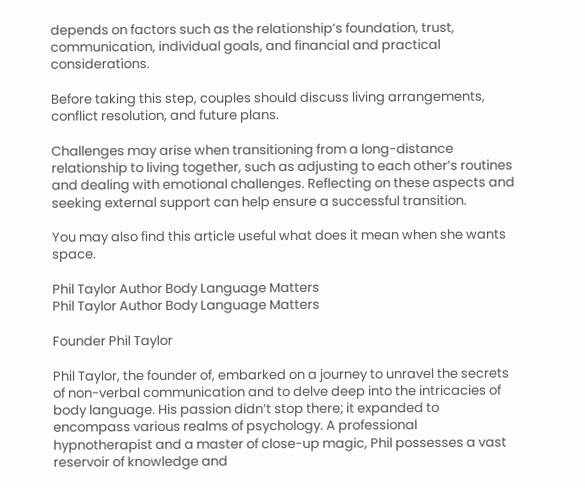depends on factors such as the relationship’s foundation, trust, communication, individual goals, and financial and practical considerations.

Before taking this step, couples should discuss living arrangements, conflict resolution, and future plans.

Challenges may arise when transitioning from a long-distance relationship to living together, such as adjusting to each other’s routines and dealing with emotional challenges. Reflecting on these aspects and seeking external support can help ensure a successful transition.

You may also find this article useful what does it mean when she wants space.

Phil Taylor Author Body Language Matters
Phil Taylor Author Body Language Matters

Founder Phil Taylor

Phil Taylor, the founder of, embarked on a journey to unravel the secrets of non-verbal communication and to delve deep into the intricacies of body language. His passion didn’t stop there; it expanded to encompass various realms of psychology. A professional hypnotherapist and a master of close-up magic, Phil possesses a vast reservoir of knowledge and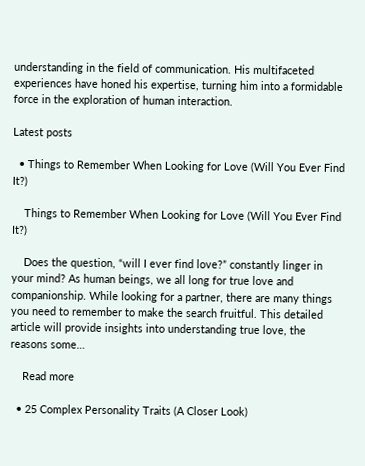understanding in the field of communication. His multifaceted experiences have honed his expertise, turning him into a formidable force in the exploration of human interaction.

Latest posts

  • Things to Remember When Looking for Love (Will You Ever Find It?)

    Things to Remember When Looking for Love (Will You Ever Find It?)

    Does the question, “will I ever find love?” constantly linger in your mind? As human beings, we all long for true love and companionship. While looking for a partner, there are many things you need to remember to make the search fruitful. This detailed article will provide insights into understanding true love, the reasons some…

    Read more

  • 25 Complex Personality Traits (A Closer Look)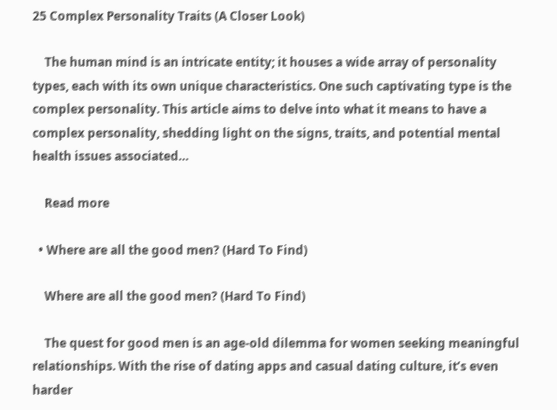25 Complex Personality Traits (A Closer Look)

    The human mind is an intricate entity; it houses a wide array of personality types, each with its own unique characteristics. One such captivating type is the complex personality. This article aims to delve into what it means to have a complex personality, shedding light on the signs, traits, and potential mental health issues associated…

    Read more

  • Where are all the good men? (Hard To Find)

    Where are all the good men? (Hard To Find)

    The quest for good men is an age-old dilemma for women seeking meaningful relationships. With the rise of dating apps and casual dating culture, it’s even harder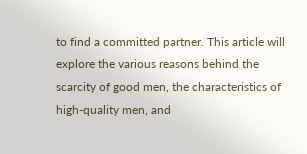to find a committed partner. This article will explore the various reasons behind the scarcity of good men, the characteristics of high-quality men, and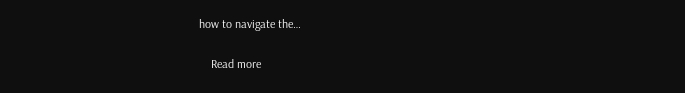how to navigate the…

    Read more